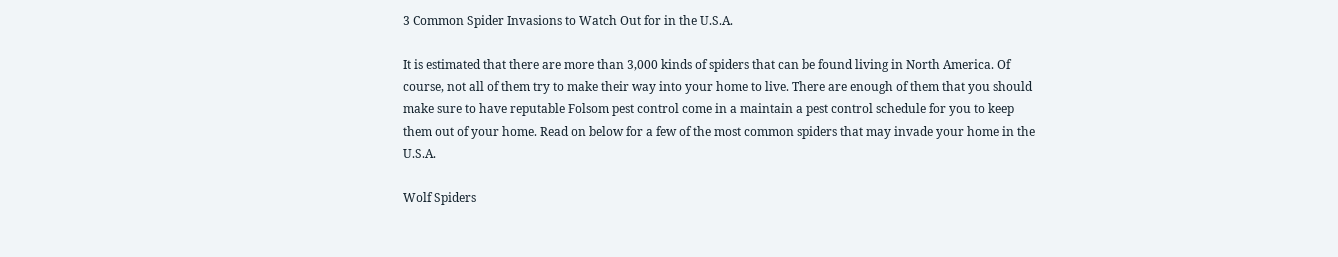3 Common Spider Invasions to Watch Out for in the U.S.A.

It is estimated that there are more than 3,000 kinds of spiders that can be found living in North America. Of course, not all of them try to make their way into your home to live. There are enough of them that you should make sure to have reputable Folsom pest control come in a maintain a pest control schedule for you to keep them out of your home. Read on below for a few of the most common spiders that may invade your home in the U.S.A.

Wolf Spiders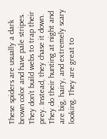These spiders are usually a dark brown color and have pale stripes. They don’t build webs to trap their prey. Instead, they chase it down. They do their hunting at night and are big, hairy, and extremely scary looking. They are great to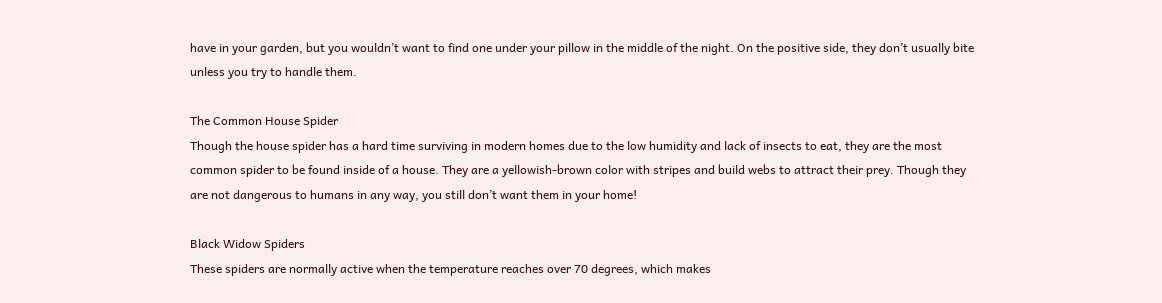have in your garden, but you wouldn’t want to find one under your pillow in the middle of the night. On the positive side, they don’t usually bite unless you try to handle them.

The Common House Spider
Though the house spider has a hard time surviving in modern homes due to the low humidity and lack of insects to eat, they are the most common spider to be found inside of a house. They are a yellowish-brown color with stripes and build webs to attract their prey. Though they are not dangerous to humans in any way, you still don’t want them in your home!

Black Widow Spiders
These spiders are normally active when the temperature reaches over 70 degrees, which makes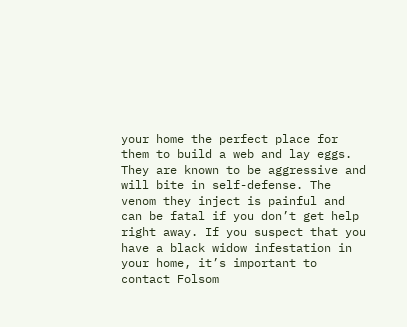your home the perfect place for them to build a web and lay eggs. They are known to be aggressive and will bite in self-defense. The venom they inject is painful and can be fatal if you don’t get help right away. If you suspect that you have a black widow infestation in your home, it’s important to contact Folsom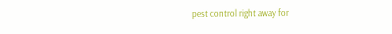pest control right away for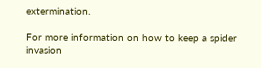extermination.

For more information on how to keep a spider invasion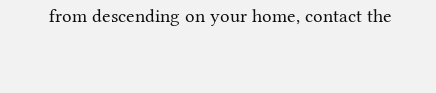from descending on your home, contact the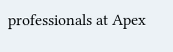professionals at Apex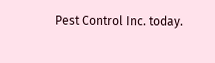Pest Control Inc. today.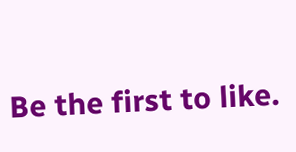Be the first to like.